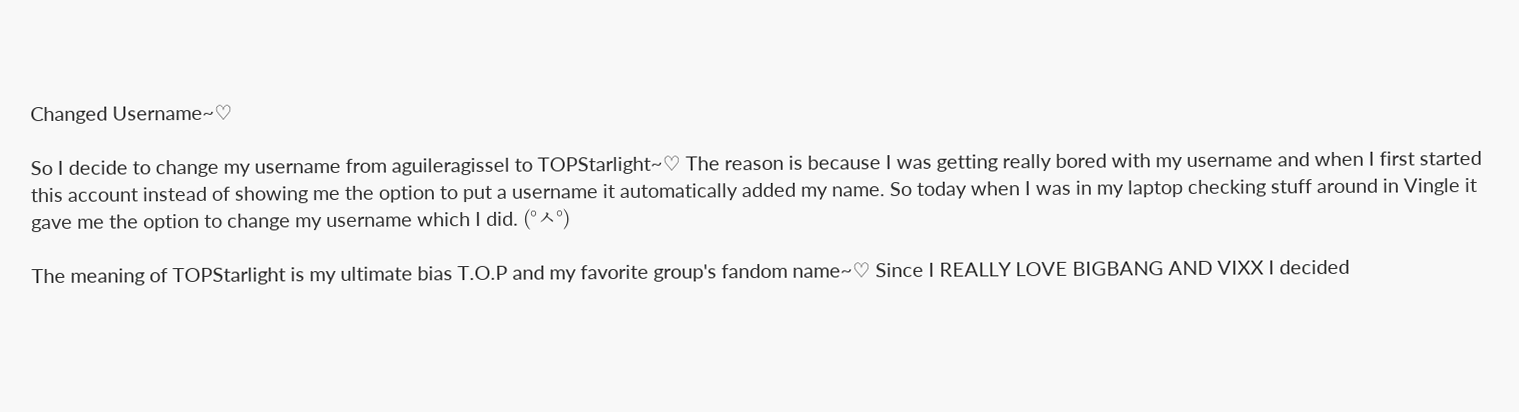Changed Username~♡

So I decide to change my username from aguileragissel to TOPStarlight~♡ The reason is because I was getting really bored with my username and when I first started this account instead of showing me the option to put a username it automatically added my name. So today when I was in my laptop checking stuff around in Vingle it gave me the option to change my username which I did. (°ㅅ°)

The meaning of TOPStarlight is my ultimate bias T.O.P and my favorite group's fandom name~♡ Since I REALLY LOVE BIGBANG AND VIXX I decided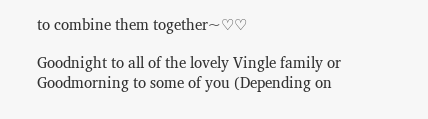to combine them together~♡♡

Goodnight to all of the lovely Vingle family or Goodmorning to some of you (Depending on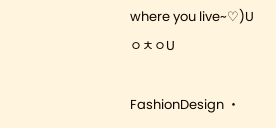where you live~♡)UㅇㅊㅇU

FashionDesign ・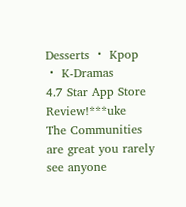Desserts ・ Kpop ・ K-Dramas
4.7 Star App Store Review!***uke
The Communities are great you rarely see anyone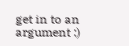get in to an argument :)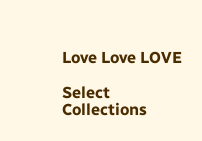Love Love LOVE

Select Collections